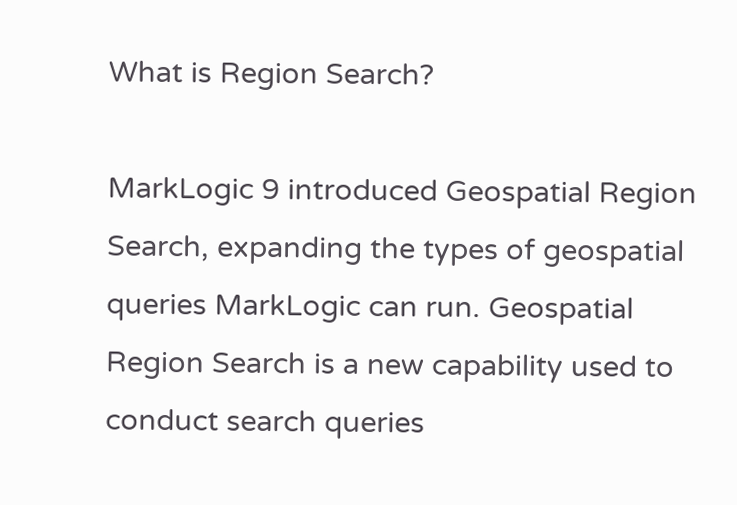What is Region Search?

MarkLogic 9 introduced Geospatial Region Search, expanding the types of geospatial queries MarkLogic can run. Geospatial Region Search is a new capability used to conduct search queries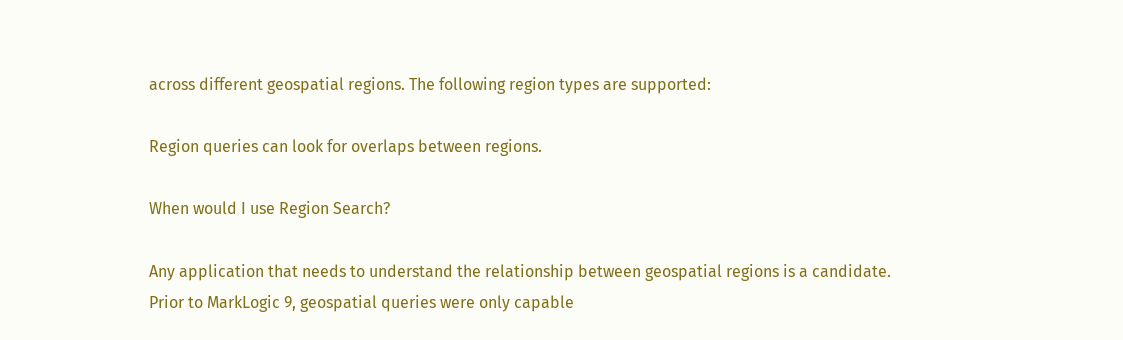across different geospatial regions. The following region types are supported:

Region queries can look for overlaps between regions.

When would I use Region Search?

Any application that needs to understand the relationship between geospatial regions is a candidate. Prior to MarkLogic 9, geospatial queries were only capable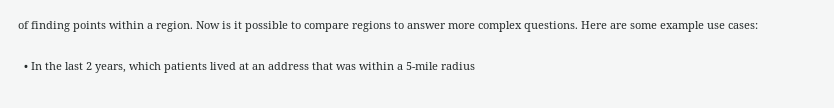of finding points within a region. Now is it possible to compare regions to answer more complex questions. Here are some example use cases:

  • In the last 2 years, which patients lived at an address that was within a 5-mile radius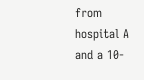from hospital A and a 10-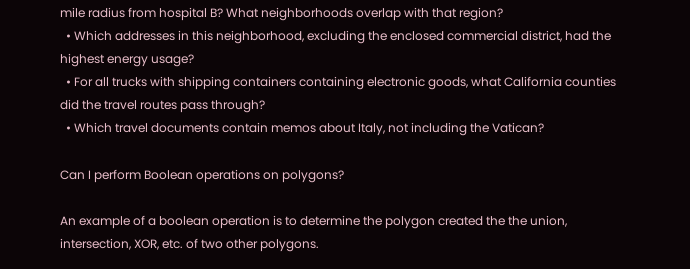mile radius from hospital B? What neighborhoods overlap with that region?
  • Which addresses in this neighborhood, excluding the enclosed commercial district, had the highest energy usage?
  • For all trucks with shipping containers containing electronic goods, what California counties did the travel routes pass through?
  • Which travel documents contain memos about Italy, not including the Vatican?

Can I perform Boolean operations on polygons?

An example of a boolean operation is to determine the polygon created the the union, intersection, XOR, etc. of two other polygons.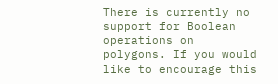There is currently no support for Boolean operations on polygons. If you would like to encourage this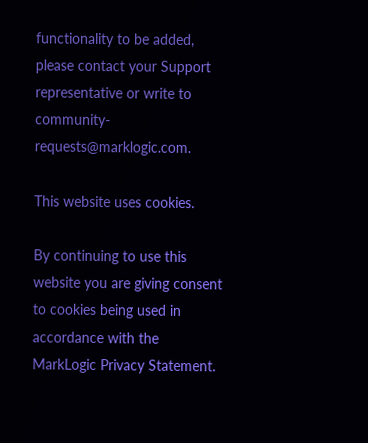functionality to be added, please contact your Support representative or write to community-requests@marklogic.com.

This website uses cookies.

By continuing to use this website you are giving consent to cookies being used in accordance with the MarkLogic Privacy Statement.